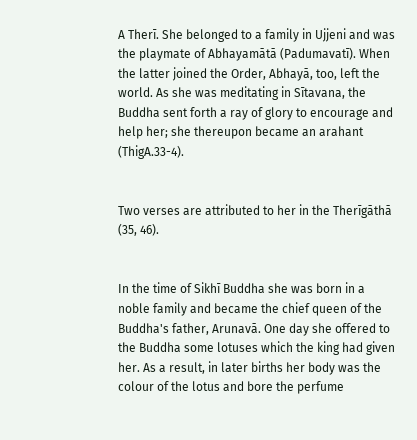A Therī. She belonged to a family in Ujjeni and was the playmate of Abhayamātā (Padumavatī). When the latter joined the Order, Abhayā, too, left the world. As she was meditating in Sītavana, the Buddha sent forth a ray of glory to encourage and help her; she thereupon became an arahant (ThigA.33-4).


Two verses are attributed to her in the Therīgāthā (35, 46).


In the time of Sikhī Buddha she was born in a noble family and became the chief queen of the Buddha's father, Arunavā. One day she offered to the Buddha some lotuses which the king had given her. As a result, in later births her body was the colour of the lotus and bore the perfume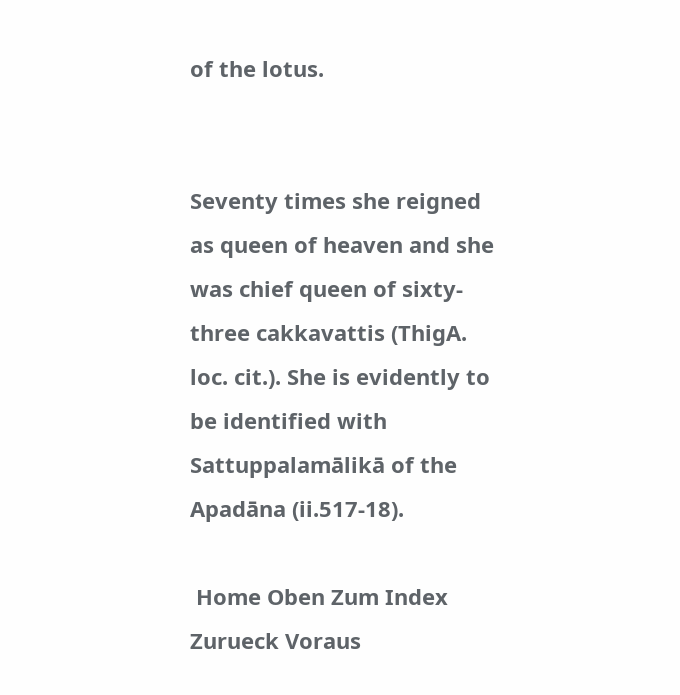of the lotus.


Seventy times she reigned as queen of heaven and she was chief queen of sixty-three cakkavattis (ThigA. loc. cit.). She is evidently to be identified with Sattuppalamālikā of the Apadāna (ii.517-18).

 Home Oben Zum Index Zurueck Voraus